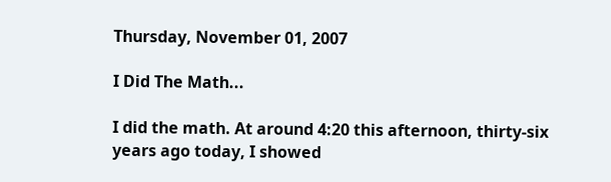Thursday, November 01, 2007

I Did The Math...

I did the math. At around 4:20 this afternoon, thirty-six years ago today, I showed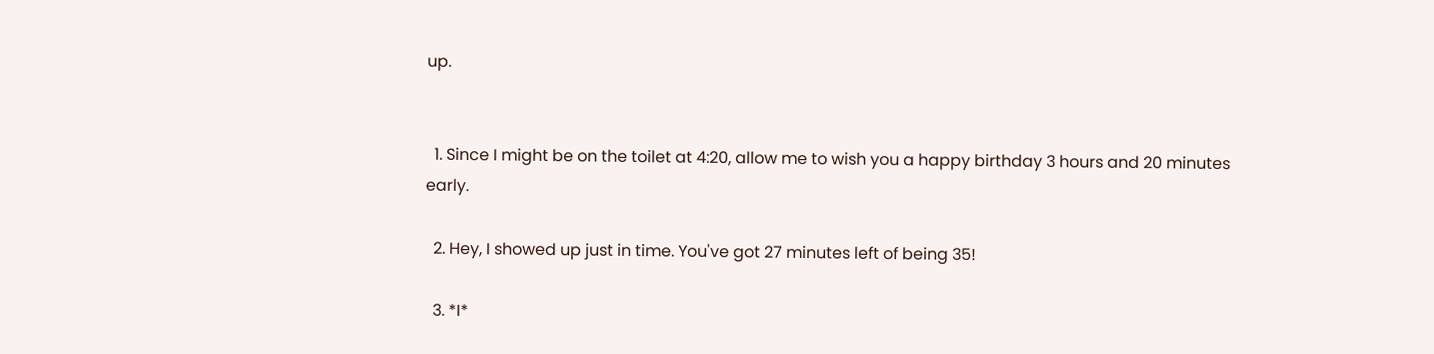up.


  1. Since I might be on the toilet at 4:20, allow me to wish you a happy birthday 3 hours and 20 minutes early.

  2. Hey, I showed up just in time. You've got 27 minutes left of being 35!

  3. *I*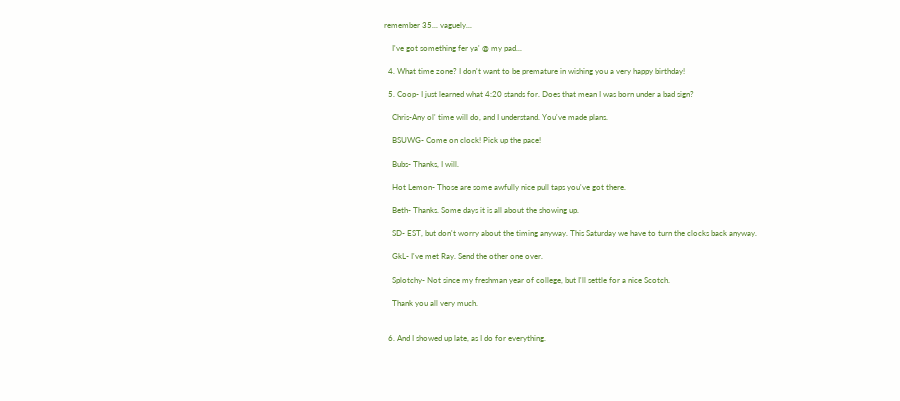remember 35... vaguely...

    I've got something fer ya' @ my pad...

  4. What time zone? I don't want to be premature in wishing you a very happy birthday!

  5. Coop- I just learned what 4:20 stands for. Does that mean I was born under a bad sign?

    Chris-Any ol' time will do, and I understand. You've made plans.

    BSUWG- Come on clock! Pick up the pace!

    Bubs- Thanks, I will.

    Hot Lemon- Those are some awfully nice pull taps you've got there.

    Beth- Thanks. Some days it is all about the showing up.

    SD- EST, but don't worry about the timing anyway. This Saturday we have to turn the clocks back anyway.

    GkL- I've met Ray. Send the other one over.

    Splotchy- Not since my freshman year of college, but I'll settle for a nice Scotch.

    Thank you all very much.


  6. And I showed up late, as I do for everything.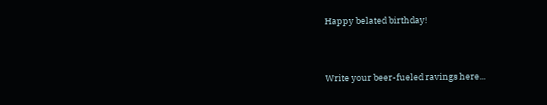Happy belated birthday!


Write your beer-fueled ravings here...